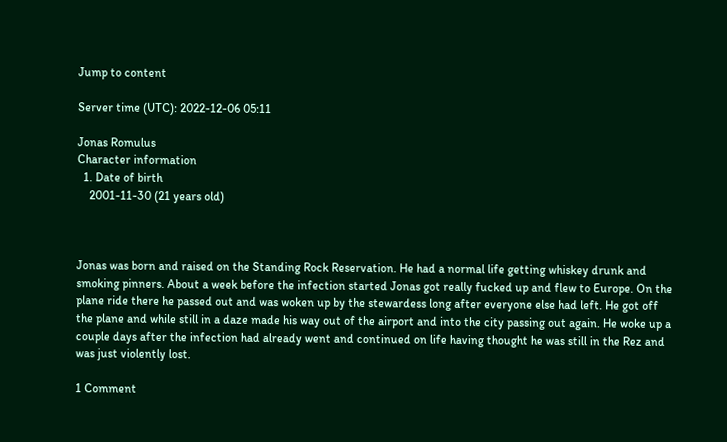Jump to content

Server time (UTC): 2022-12-06 05:11

Jonas Romulus
Character information
  1. Date of birth
    2001-11-30 (21 years old)



Jonas was born and raised on the Standing Rock Reservation. He had a normal life getting whiskey drunk and smoking pinners. About a week before the infection started Jonas got really fucked up and flew to Europe. On the plane ride there he passed out and was woken up by the stewardess long after everyone else had left. He got off the plane and while still in a daze made his way out of the airport and into the city passing out again. He woke up a couple days after the infection had already went and continued on life having thought he was still in the Rez and was just violently lost.

1 Comment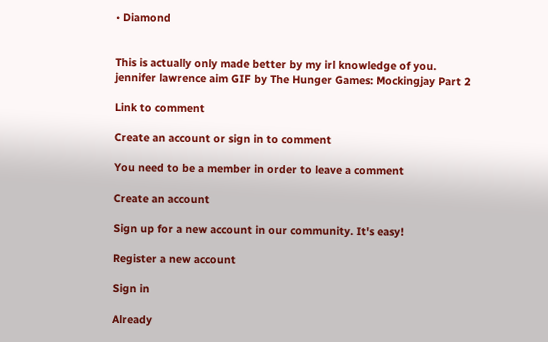• Diamond


This is actually only made better by my irl knowledge of you.
jennifer lawrence aim GIF by The Hunger Games: Mockingjay Part 2

Link to comment

Create an account or sign in to comment

You need to be a member in order to leave a comment

Create an account

Sign up for a new account in our community. It's easy!

Register a new account

Sign in

Already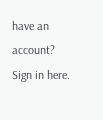have an account? Sign in here.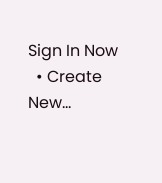Sign In Now
  • Create New...